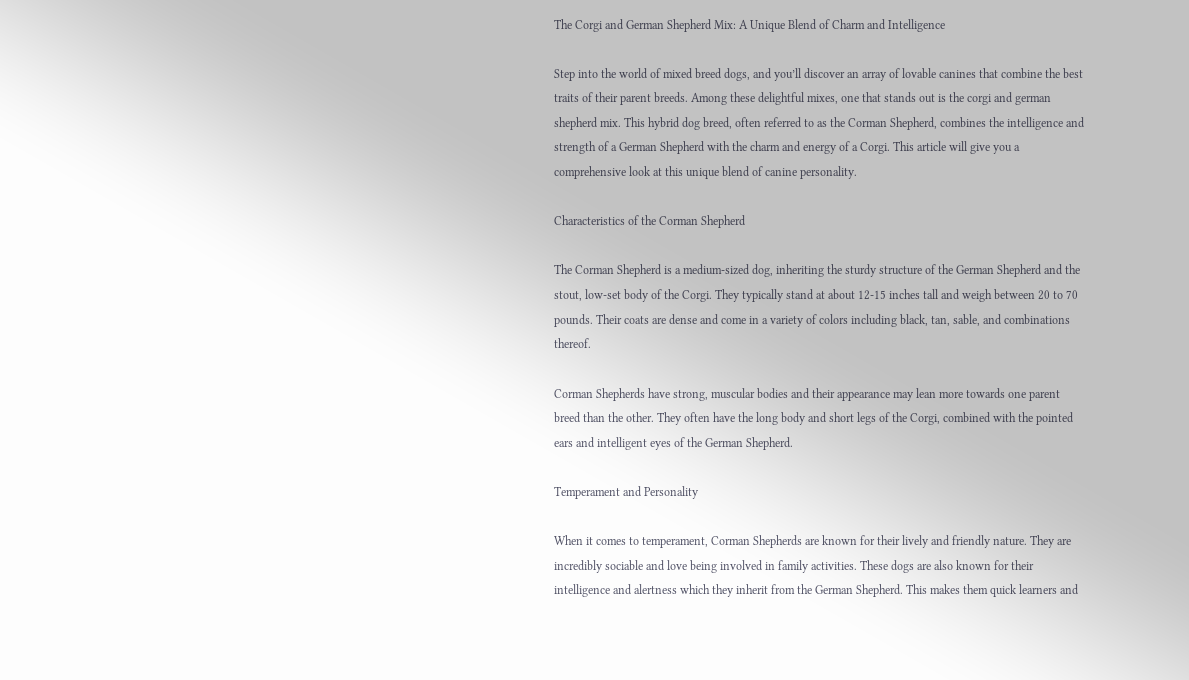The Corgi and German Shepherd Mix: A Unique Blend of Charm and Intelligence

Step into the world of mixed breed dogs, and you’ll discover an array of lovable canines that combine the best traits of their parent breeds. Among these delightful mixes, one that stands out is the corgi and german shepherd mix. This hybrid dog breed, often referred to as the Corman Shepherd, combines the intelligence and strength of a German Shepherd with the charm and energy of a Corgi. This article will give you a comprehensive look at this unique blend of canine personality.

Characteristics of the Corman Shepherd

The Corman Shepherd is a medium-sized dog, inheriting the sturdy structure of the German Shepherd and the stout, low-set body of the Corgi. They typically stand at about 12-15 inches tall and weigh between 20 to 70 pounds. Their coats are dense and come in a variety of colors including black, tan, sable, and combinations thereof.

Corman Shepherds have strong, muscular bodies and their appearance may lean more towards one parent breed than the other. They often have the long body and short legs of the Corgi, combined with the pointed ears and intelligent eyes of the German Shepherd.

Temperament and Personality

When it comes to temperament, Corman Shepherds are known for their lively and friendly nature. They are incredibly sociable and love being involved in family activities. These dogs are also known for their intelligence and alertness which they inherit from the German Shepherd. This makes them quick learners and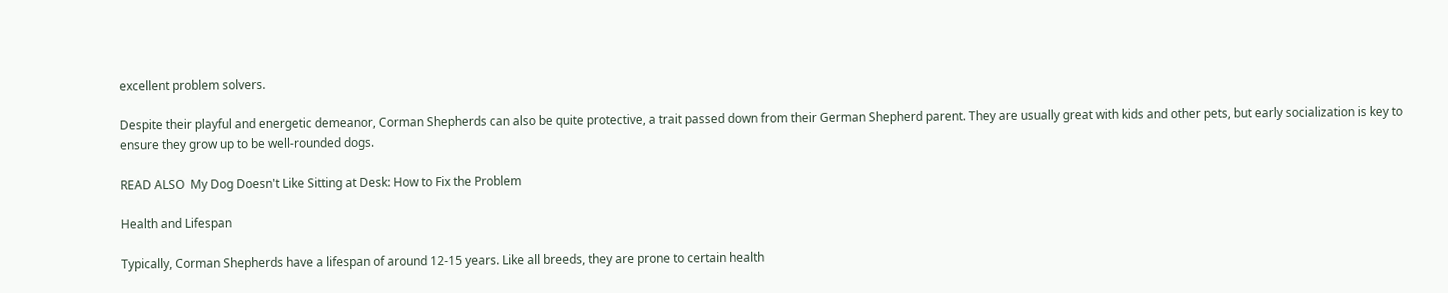excellent problem solvers.

Despite their playful and energetic demeanor, Corman Shepherds can also be quite protective, a trait passed down from their German Shepherd parent. They are usually great with kids and other pets, but early socialization is key to ensure they grow up to be well-rounded dogs.

READ ALSO  My Dog Doesn't Like Sitting at Desk: How to Fix the Problem

Health and Lifespan

Typically, Corman Shepherds have a lifespan of around 12-15 years. Like all breeds, they are prone to certain health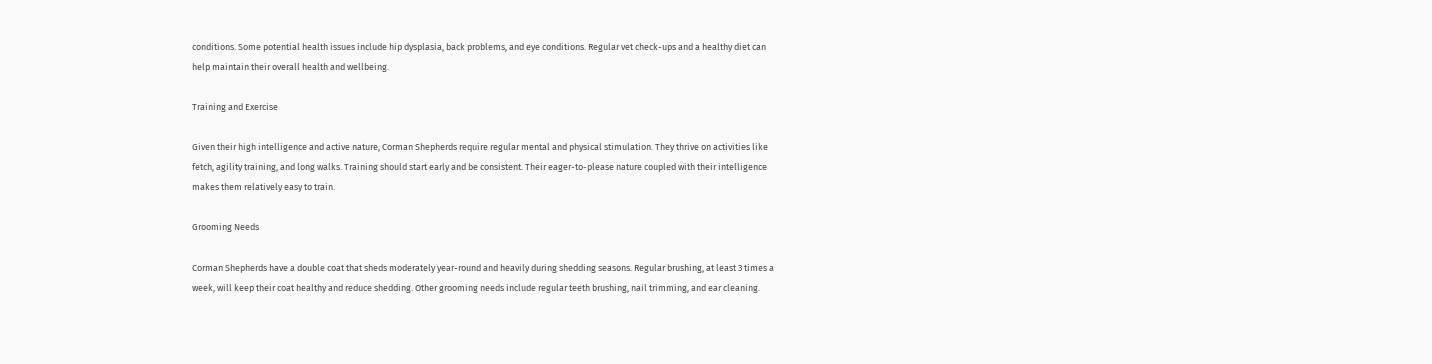conditions. Some potential health issues include hip dysplasia, back problems, and eye conditions. Regular vet check-ups and a healthy diet can help maintain their overall health and wellbeing.

Training and Exercise

Given their high intelligence and active nature, Corman Shepherds require regular mental and physical stimulation. They thrive on activities like fetch, agility training, and long walks. Training should start early and be consistent. Their eager-to-please nature coupled with their intelligence makes them relatively easy to train.

Grooming Needs

Corman Shepherds have a double coat that sheds moderately year-round and heavily during shedding seasons. Regular brushing, at least 3 times a week, will keep their coat healthy and reduce shedding. Other grooming needs include regular teeth brushing, nail trimming, and ear cleaning.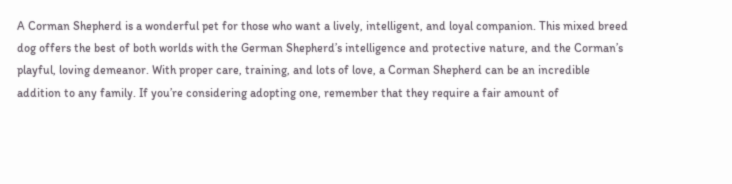A Corman Shepherd is a wonderful pet for those who want a lively, intelligent, and loyal companion. This mixed breed dog offers the best of both worlds with the German Shepherd’s intelligence and protective nature, and the Corman’s playful, loving demeanor. With proper care, training, and lots of love, a Corman Shepherd can be an incredible addition to any family. If you’re considering adopting one, remember that they require a fair amount of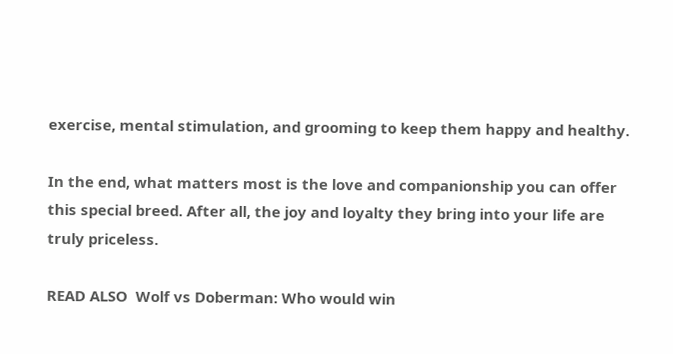exercise, mental stimulation, and grooming to keep them happy and healthy.

In the end, what matters most is the love and companionship you can offer this special breed. After all, the joy and loyalty they bring into your life are truly priceless.

READ ALSO  Wolf vs Doberman: Who would win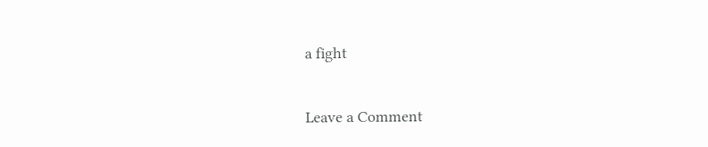a fight

Leave a Comment